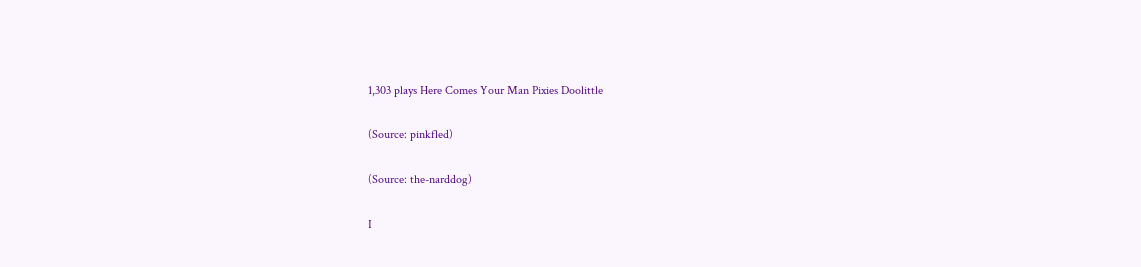1,303 plays Here Comes Your Man Pixies Doolittle

(Source: pinkfled)

(Source: the-narddog)

I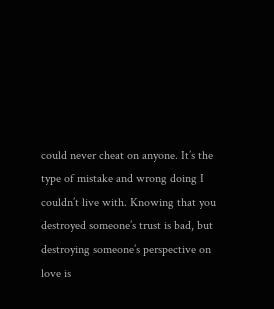could never cheat on anyone. It’s the type of mistake and wrong doing I couldn’t live with. Knowing that you destroyed someone’s trust is bad, but destroying someone’s perspective on love is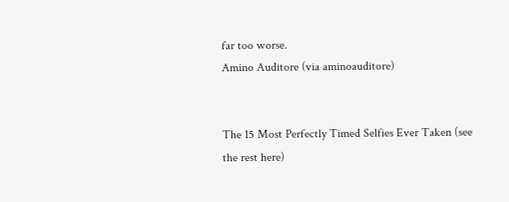far too worse.
Amino Auditore (via aminoauditore)


The 15 Most Perfectly Timed Selfies Ever Taken (see the rest here)